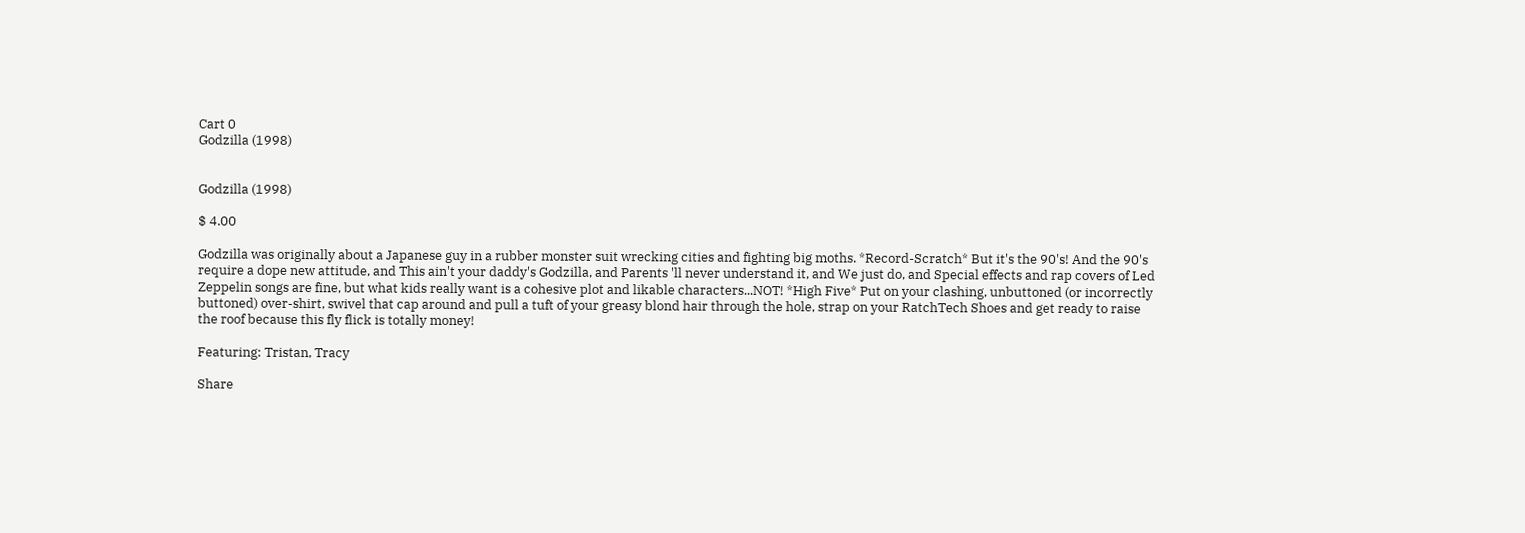Cart 0
Godzilla (1998)


Godzilla (1998)

$ 4.00

Godzilla was originally about a Japanese guy in a rubber monster suit wrecking cities and fighting big moths. *Record-Scratch* But it's the 90's! And the 90's require a dope new attitude, and This ain't your daddy's Godzilla, and Parents 'll never understand it, and We just do, and Special effects and rap covers of Led Zeppelin songs are fine, but what kids really want is a cohesive plot and likable characters...NOT! *High Five* Put on your clashing, unbuttoned (or incorrectly buttoned) over-shirt, swivel that cap around and pull a tuft of your greasy blond hair through the hole, strap on your RatchTech Shoes and get ready to raise the roof because this fly flick is totally money!

Featuring: Tristan, Tracy

Share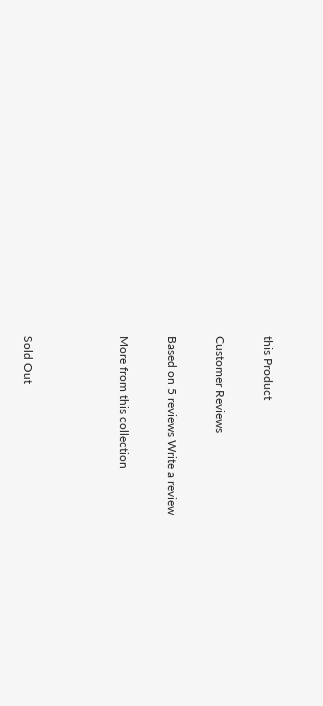this Product

Customer Reviews

Based on 5 reviews Write a review

More from this collection



Sold Out